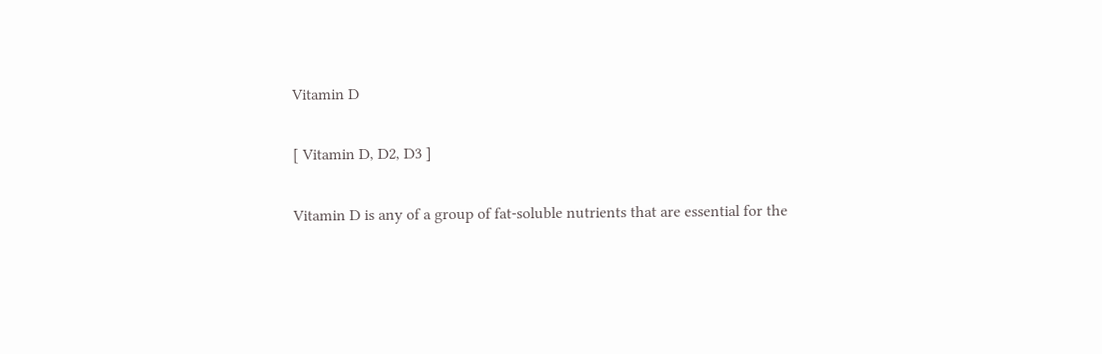Vitamin D

[ Vitamin D, D2, D3 ]

Vitamin D is any of a group of fat-soluble nutrients that are essential for the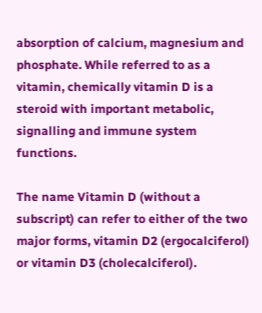absorption of calcium, magnesium and phosphate. While referred to as a vitamin, chemically vitamin D is a steroid with important metabolic, signalling and immune system functions.

The name Vitamin D (without a subscript) can refer to either of the two major forms, vitamin D2 (ergocalciferol) or vitamin D3 (cholecalciferol).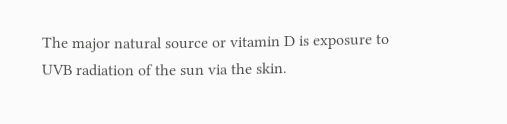The major natural source or vitamin D is exposure to UVB radiation of the sun via the skin.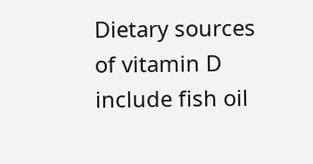Dietary sources of vitamin D include fish oil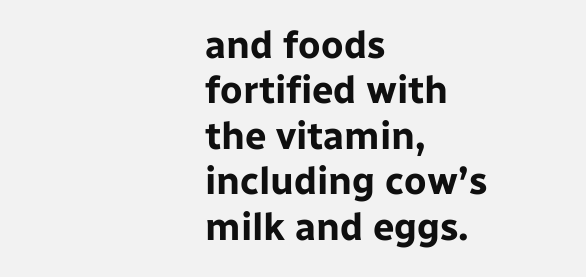and foods fortified with the vitamin, including cow’s milk and eggs.